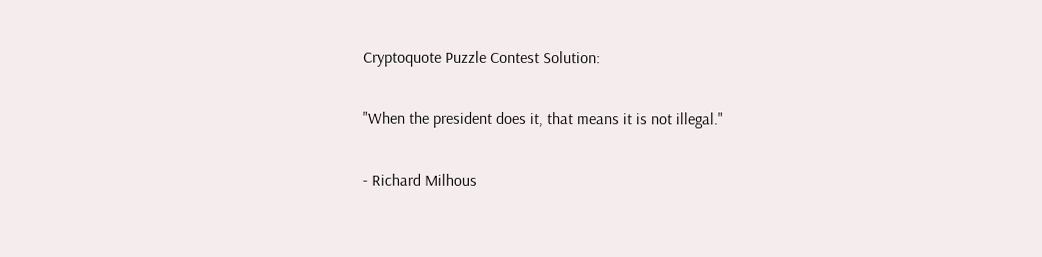Cryptoquote Puzzle Contest Solution:

"When the president does it, that means it is not illegal."

- Richard Milhous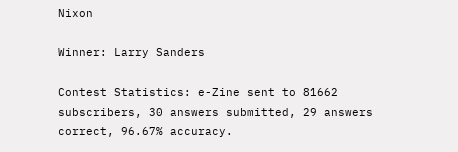Nixon

Winner: Larry Sanders

Contest Statistics: e-Zine sent to 81662 subscribers, 30 answers submitted, 29 answers correct, 96.67% accuracy.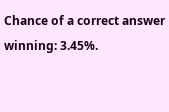Chance of a correct answer winning: 3.45%.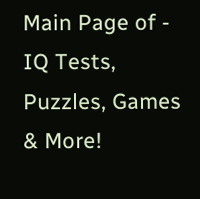Main Page of - IQ Tests, Puzzles, Games & More!